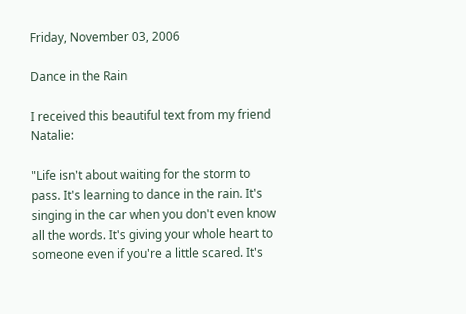Friday, November 03, 2006

Dance in the Rain

I received this beautiful text from my friend Natalie:

"Life isn't about waiting for the storm to pass. It's learning to dance in the rain. It's singing in the car when you don't even know all the words. It's giving your whole heart to someone even if you're a little scared. It's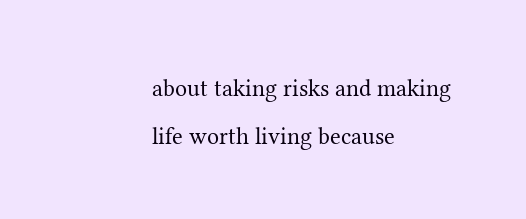about taking risks and making life worth living because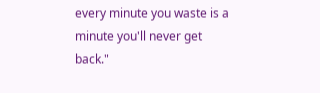every minute you waste is a minute you'll never get back."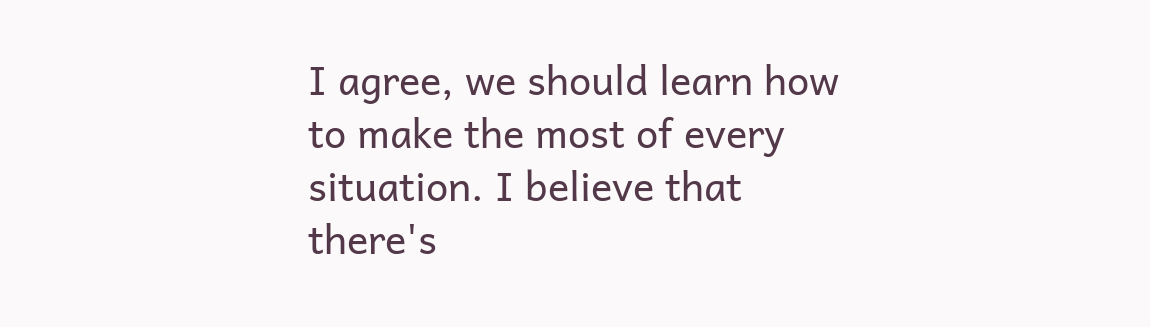I agree, we should learn how to make the most of every situation. I believe that there's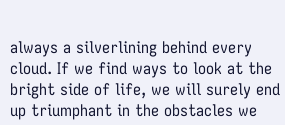always a silverlining behind every cloud. If we find ways to look at the bright side of life, we will surely end up triumphant in the obstacles we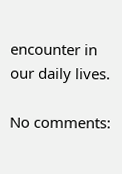encounter in our daily lives.

No comments: